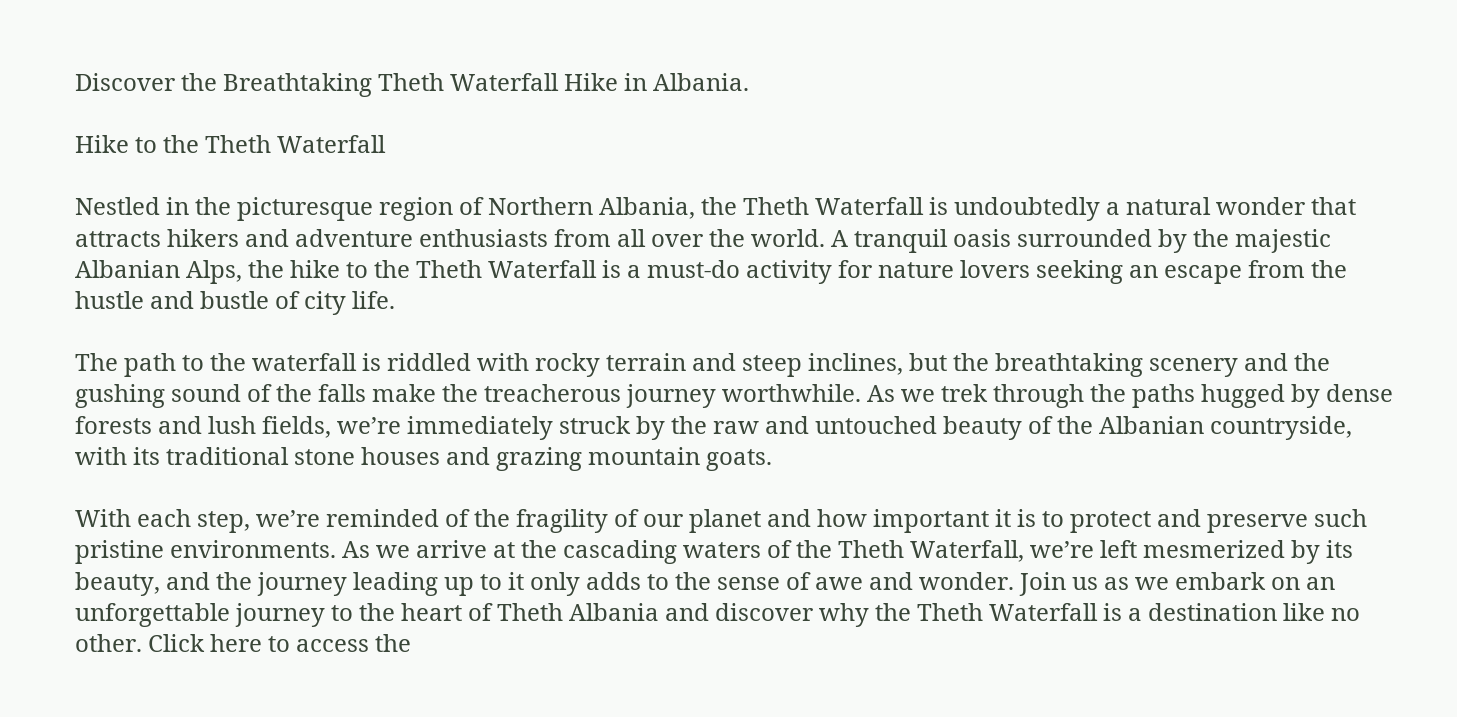Discover the Breathtaking Theth Waterfall Hike in Albania.

Hike to the Theth Waterfall

Nestled in the picturesque region of Northern Albania, the Theth Waterfall is undoubtedly a natural wonder that attracts hikers and adventure enthusiasts from all over the world. A tranquil oasis surrounded by the majestic Albanian Alps, the hike to the Theth Waterfall is a must-do activity for nature lovers seeking an escape from the hustle and bustle of city life.

The path to the waterfall is riddled with rocky terrain and steep inclines, but the breathtaking scenery and the gushing sound of the falls make the treacherous journey worthwhile. As we trek through the paths hugged by dense forests and lush fields, we’re immediately struck by the raw and untouched beauty of the Albanian countryside, with its traditional stone houses and grazing mountain goats.

With each step, we’re reminded of the fragility of our planet and how important it is to protect and preserve such pristine environments. As we arrive at the cascading waters of the Theth Waterfall, we’re left mesmerized by its beauty, and the journey leading up to it only adds to the sense of awe and wonder. Join us as we embark on an unforgettable journey to the heart of Theth Albania and discover why the Theth Waterfall is a destination like no other. Click here to access the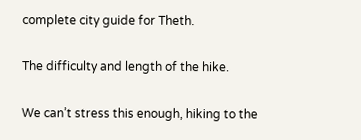complete city guide for Theth.

The difficulty and length of the hike.

We can’t stress this enough, hiking to the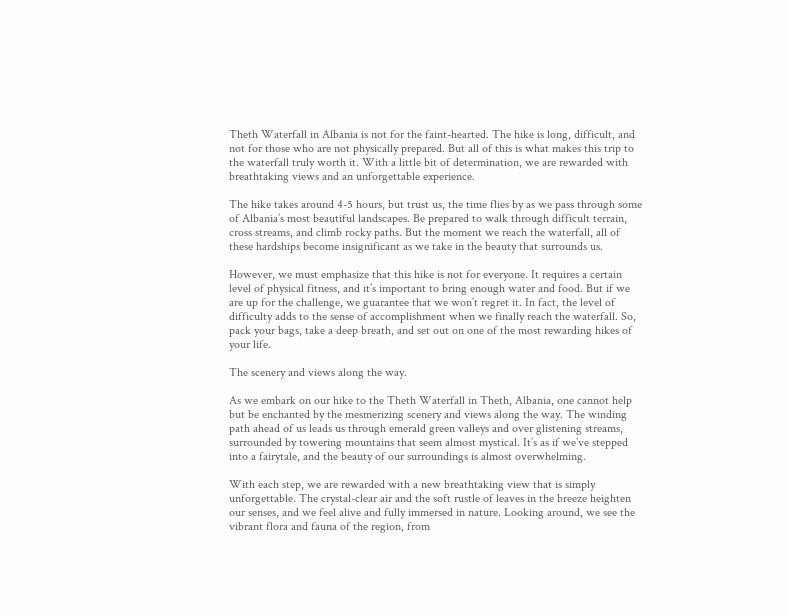Theth Waterfall in Albania is not for the faint-hearted. The hike is long, difficult, and not for those who are not physically prepared. But all of this is what makes this trip to the waterfall truly worth it. With a little bit of determination, we are rewarded with breathtaking views and an unforgettable experience.

The hike takes around 4-5 hours, but trust us, the time flies by as we pass through some of Albania’s most beautiful landscapes. Be prepared to walk through difficult terrain, cross streams, and climb rocky paths. But the moment we reach the waterfall, all of these hardships become insignificant as we take in the beauty that surrounds us.

However, we must emphasize that this hike is not for everyone. It requires a certain level of physical fitness, and it’s important to bring enough water and food. But if we are up for the challenge, we guarantee that we won’t regret it. In fact, the level of difficulty adds to the sense of accomplishment when we finally reach the waterfall. So, pack your bags, take a deep breath, and set out on one of the most rewarding hikes of your life.

The scenery and views along the way.

As we embark on our hike to the Theth Waterfall in Theth, Albania, one cannot help but be enchanted by the mesmerizing scenery and views along the way. The winding path ahead of us leads us through emerald green valleys and over glistening streams, surrounded by towering mountains that seem almost mystical. It’s as if we’ve stepped into a fairytale, and the beauty of our surroundings is almost overwhelming.

With each step, we are rewarded with a new breathtaking view that is simply unforgettable. The crystal-clear air and the soft rustle of leaves in the breeze heighten our senses, and we feel alive and fully immersed in nature. Looking around, we see the vibrant flora and fauna of the region, from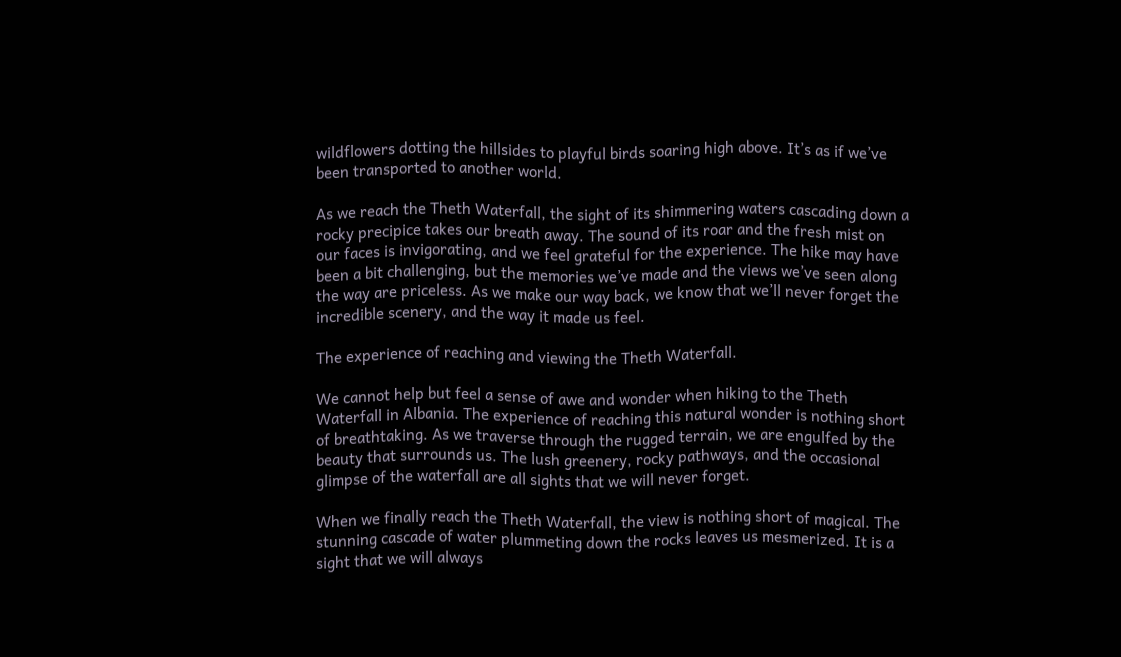wildflowers dotting the hillsides to playful birds soaring high above. It’s as if we’ve been transported to another world.

As we reach the Theth Waterfall, the sight of its shimmering waters cascading down a rocky precipice takes our breath away. The sound of its roar and the fresh mist on our faces is invigorating, and we feel grateful for the experience. The hike may have been a bit challenging, but the memories we’ve made and the views we’ve seen along the way are priceless. As we make our way back, we know that we’ll never forget the incredible scenery, and the way it made us feel.

The experience of reaching and viewing the Theth Waterfall.

We cannot help but feel a sense of awe and wonder when hiking to the Theth Waterfall in Albania. The experience of reaching this natural wonder is nothing short of breathtaking. As we traverse through the rugged terrain, we are engulfed by the beauty that surrounds us. The lush greenery, rocky pathways, and the occasional glimpse of the waterfall are all sights that we will never forget.

When we finally reach the Theth Waterfall, the view is nothing short of magical. The stunning cascade of water plummeting down the rocks leaves us mesmerized. It is a sight that we will always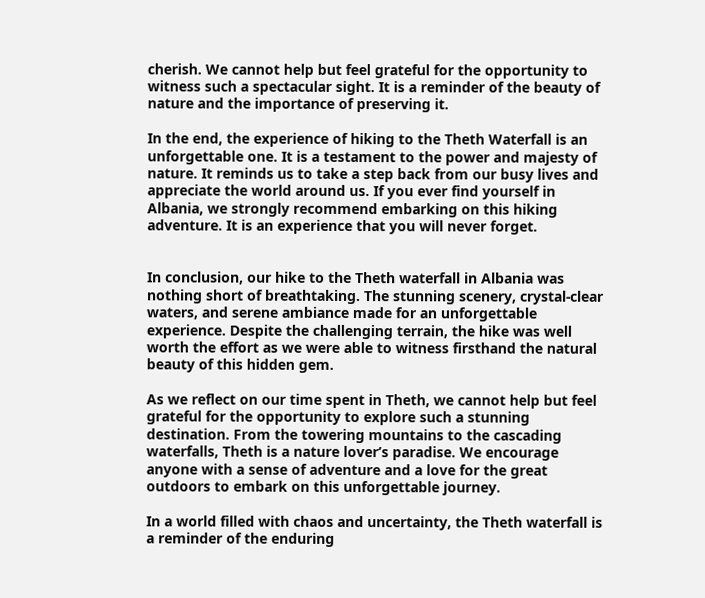cherish. We cannot help but feel grateful for the opportunity to witness such a spectacular sight. It is a reminder of the beauty of nature and the importance of preserving it.

In the end, the experience of hiking to the Theth Waterfall is an unforgettable one. It is a testament to the power and majesty of nature. It reminds us to take a step back from our busy lives and appreciate the world around us. If you ever find yourself in Albania, we strongly recommend embarking on this hiking adventure. It is an experience that you will never forget.


In conclusion, our hike to the Theth waterfall in Albania was nothing short of breathtaking. The stunning scenery, crystal-clear waters, and serene ambiance made for an unforgettable experience. Despite the challenging terrain, the hike was well worth the effort as we were able to witness firsthand the natural beauty of this hidden gem.

As we reflect on our time spent in Theth, we cannot help but feel grateful for the opportunity to explore such a stunning destination. From the towering mountains to the cascading waterfalls, Theth is a nature lover’s paradise. We encourage anyone with a sense of adventure and a love for the great outdoors to embark on this unforgettable journey.

In a world filled with chaos and uncertainty, the Theth waterfall is a reminder of the enduring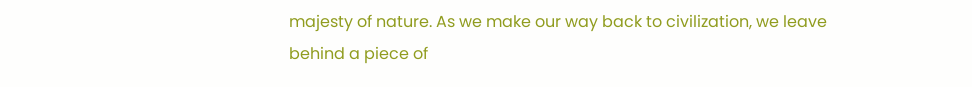majesty of nature. As we make our way back to civilization, we leave behind a piece of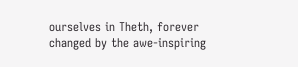ourselves in Theth, forever changed by the awe-inspiring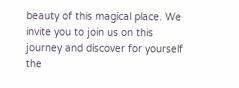beauty of this magical place. We invite you to join us on this journey and discover for yourself the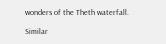wonders of the Theth waterfall.

Similar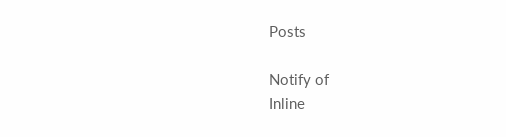Posts

Notify of
Inline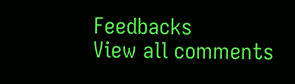Feedbacks
View all comments